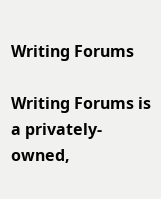Writing Forums

Writing Forums is a privately-owned,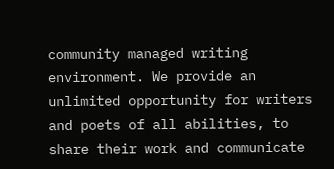community managed writing environment. We provide an unlimited opportunity for writers and poets of all abilities, to share their work and communicate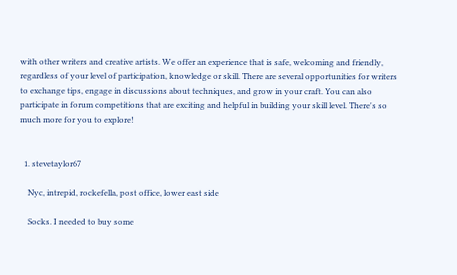with other writers and creative artists. We offer an experience that is safe, welcoming and friendly, regardless of your level of participation, knowledge or skill. There are several opportunities for writers to exchange tips, engage in discussions about techniques, and grow in your craft. You can also participate in forum competitions that are exciting and helpful in building your skill level. There's so much more for you to explore!


  1. stevetaylor67

    Nyc, intrepid, rockefella, post office, lower east side

    Socks. I needed to buy some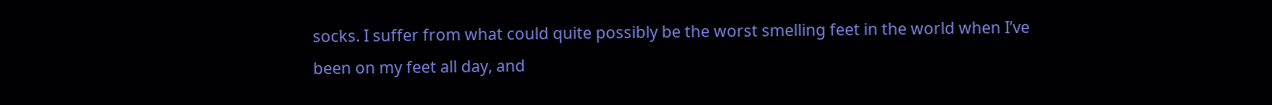socks. I suffer from what could quite possibly be the worst smelling feet in the world when I’ve been on my feet all day, and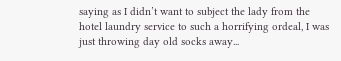saying as I didn’t want to subject the lady from the hotel laundry service to such a horrifying ordeal, I was just throwing day old socks away...